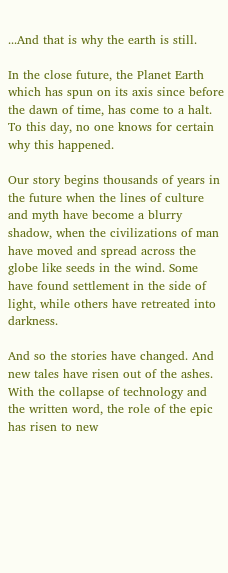...And that is why the earth is still.

In the close future, the Planet Earth which has spun on its axis since before the dawn of time, has come to a halt. To this day, no one knows for certain why this happened.

Our story begins thousands of years in the future when the lines of culture and myth have become a blurry shadow, when the civilizations of man have moved and spread across the globe like seeds in the wind. Some have found settlement in the side of light, while others have retreated into darkness.

And so the stories have changed. And new tales have risen out of the ashes. With the collapse of technology and the written word, the role of the epic has risen to new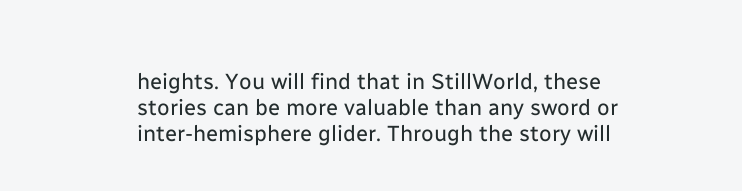heights. You will find that in StillWorld, these stories can be more valuable than any sword or inter-hemisphere glider. Through the story will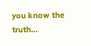you know the truth…